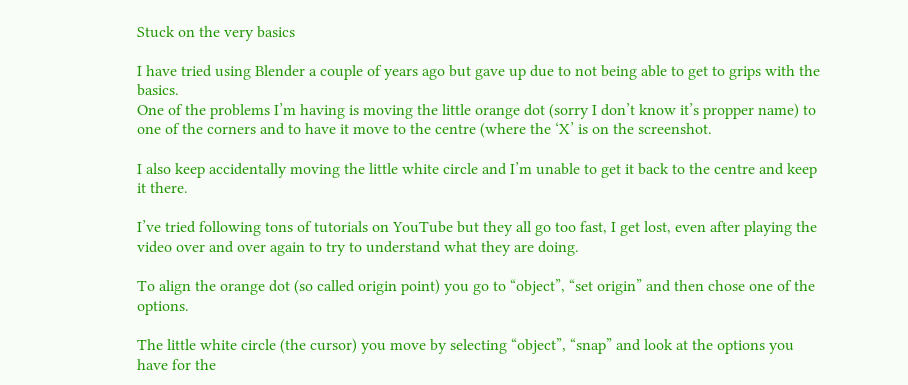Stuck on the very basics

I have tried using Blender a couple of years ago but gave up due to not being able to get to grips with the basics.
One of the problems I’m having is moving the little orange dot (sorry I don’t know it’s propper name) to one of the corners and to have it move to the centre (where the ‘X’ is on the screenshot.

I also keep accidentally moving the little white circle and I’m unable to get it back to the centre and keep it there.

I’ve tried following tons of tutorials on YouTube but they all go too fast, I get lost, even after playing the video over and over again to try to understand what they are doing.

To align the orange dot (so called origin point) you go to “object”, “set origin” and then chose one of the options.

The little white circle (the cursor) you move by selecting “object”, “snap” and look at the options you have for the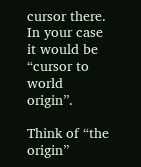cursor there. In your case it would be “cursor to world origin”.

Think of “the origin”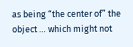as being “the center of” the object … which might not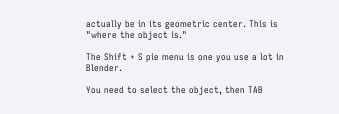actually be in its geometric center. This is "where the object is."

The Shift + S pie menu is one you use a lot in Blender.

You need to select the object, then TAB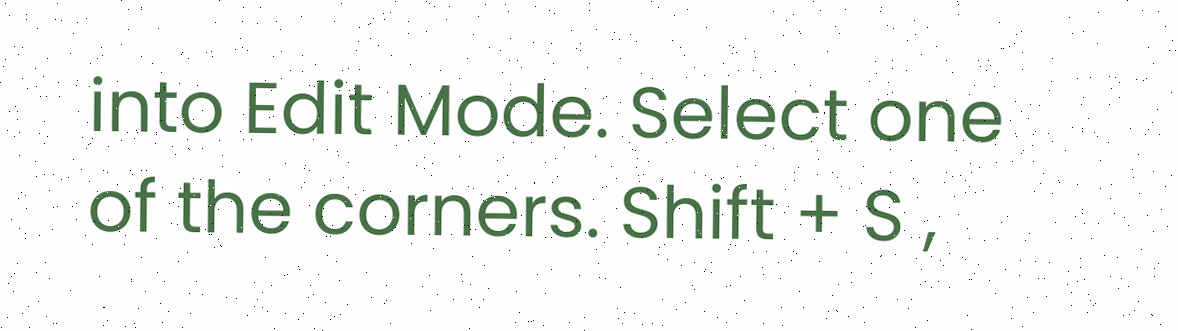into Edit Mode. Select one of the corners. Shift + S ,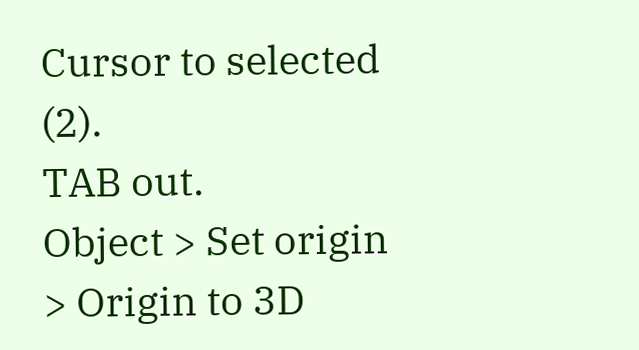Cursor to selected (2).
TAB out.
Object > Set origin > Origin to 3D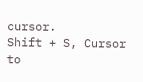cursor.
Shift + S, Cursor to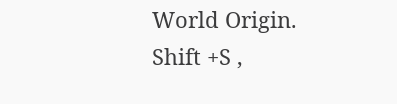World Origin.
Shift +S ,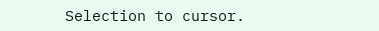Selection to cursor.